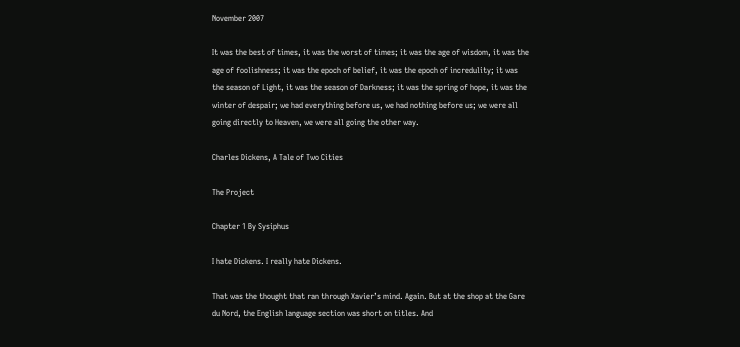November 2007

It was the best of times, it was the worst of times; it was the age of wisdom, it was the age of foolishness; it was the epoch of belief, it was the epoch of incredulity; it was the season of Light, it was the season of Darkness; it was the spring of hope, it was the winter of despair; we had everything before us, we had nothing before us; we were all going directly to Heaven, we were all going the other way.

Charles Dickens, A Tale of Two Cities

The Project

Chapter 1 By Sysiphus

I hate Dickens. I really hate Dickens.

That was the thought that ran through Xavier’s mind. Again. But at the shop at the Gare du Nord, the English language section was short on titles. And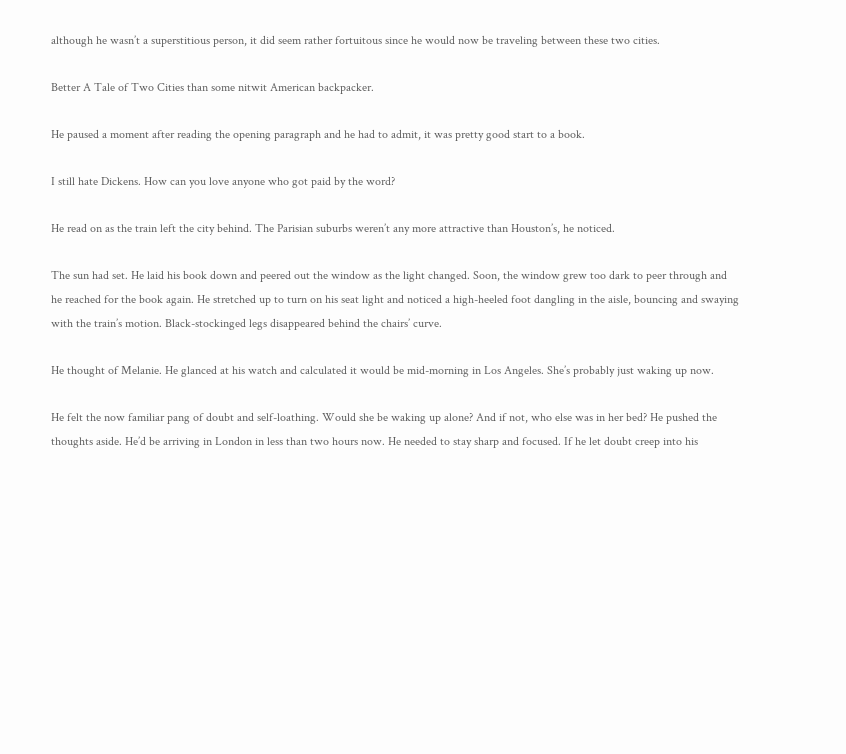although he wasn’t a superstitious person, it did seem rather fortuitous since he would now be traveling between these two cities.

Better A Tale of Two Cities than some nitwit American backpacker.

He paused a moment after reading the opening paragraph and he had to admit, it was pretty good start to a book.

I still hate Dickens. How can you love anyone who got paid by the word?

He read on as the train left the city behind. The Parisian suburbs weren’t any more attractive than Houston’s, he noticed.

The sun had set. He laid his book down and peered out the window as the light changed. Soon, the window grew too dark to peer through and he reached for the book again. He stretched up to turn on his seat light and noticed a high-heeled foot dangling in the aisle, bouncing and swaying with the train’s motion. Black-stockinged legs disappeared behind the chairs’ curve.

He thought of Melanie. He glanced at his watch and calculated it would be mid-morning in Los Angeles. She’s probably just waking up now.

He felt the now familiar pang of doubt and self-loathing. Would she be waking up alone? And if not, who else was in her bed? He pushed the thoughts aside. He’d be arriving in London in less than two hours now. He needed to stay sharp and focused. If he let doubt creep into his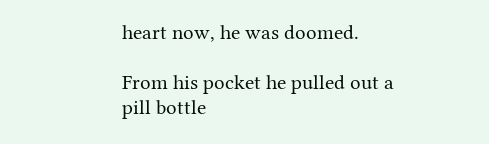heart now, he was doomed.

From his pocket he pulled out a pill bottle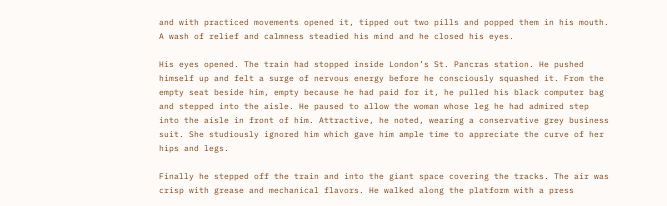and with practiced movements opened it, tipped out two pills and popped them in his mouth. A wash of relief and calmness steadied his mind and he closed his eyes.

His eyes opened. The train had stopped inside London’s St. Pancras station. He pushed himself up and felt a surge of nervous energy before he consciously squashed it. From the empty seat beside him, empty because he had paid for it, he pulled his black computer bag and stepped into the aisle. He paused to allow the woman whose leg he had admired step into the aisle in front of him. Attractive, he noted, wearing a conservative grey business suit. She studiously ignored him which gave him ample time to appreciate the curve of her hips and legs.

Finally he stepped off the train and into the giant space covering the tracks. The air was crisp with grease and mechanical flavors. He walked along the platform with a press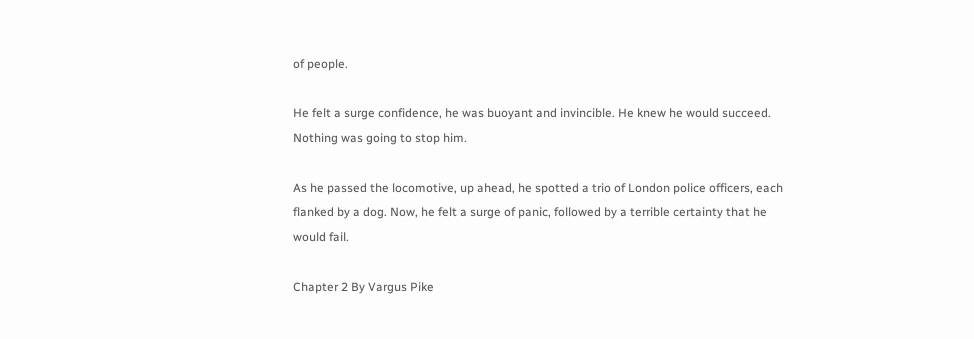of people.

He felt a surge confidence, he was buoyant and invincible. He knew he would succeed. Nothing was going to stop him.

As he passed the locomotive, up ahead, he spotted a trio of London police officers, each flanked by a dog. Now, he felt a surge of panic, followed by a terrible certainty that he would fail.

Chapter 2 By Vargus Pike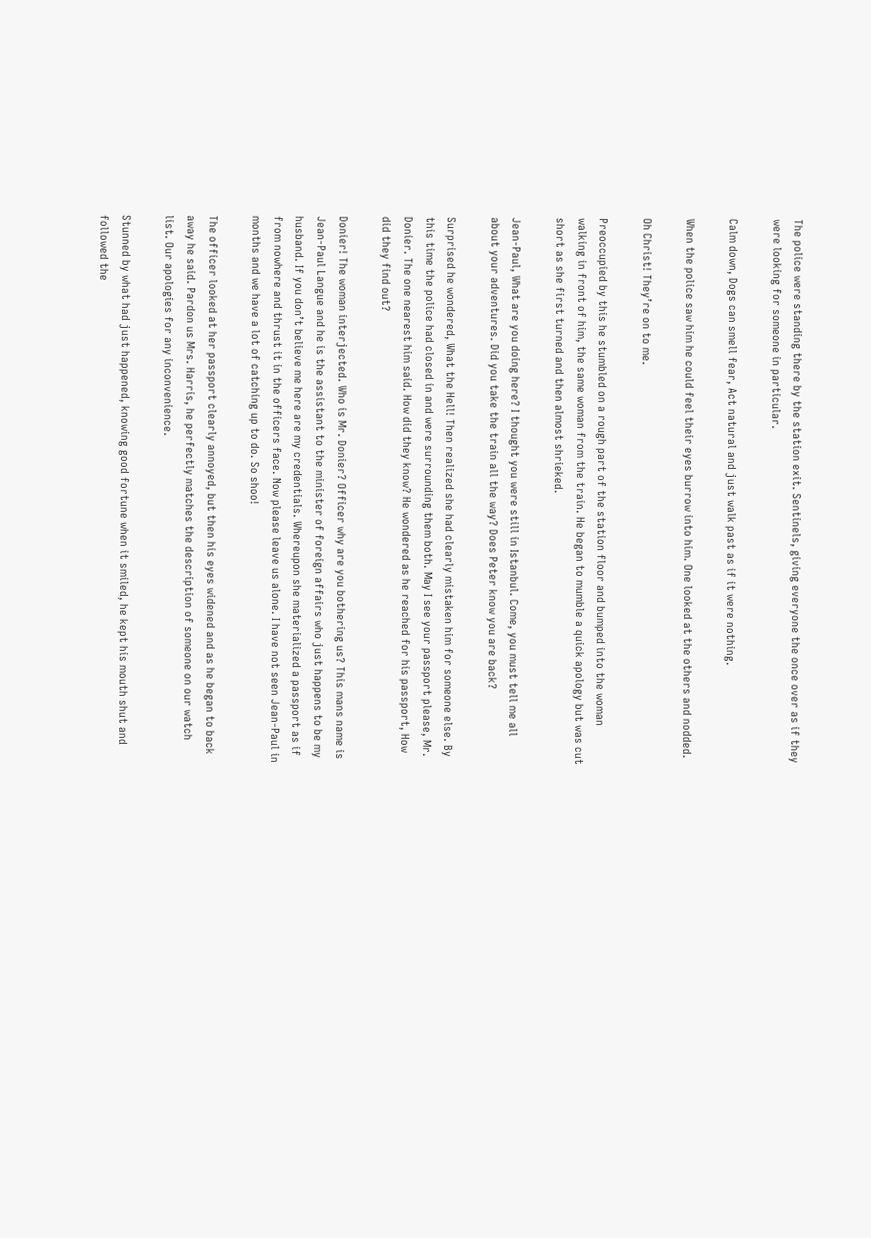The police were standing there by the station exit. Sentinels, giving everyone the once over as if they were looking for someone in particular.

Calm down, Dogs can smell fear, Act natural and just walk past as if it were nothing.

When the police saw him he could feel their eyes burrow into him. One looked at the others and nodded.

Oh Christ! They’re on to me.

Preoccupied by this he stumbled on a rough part of the station floor and bumped into the woman walking in front of him, the same woman from the train. He began to mumble a quick apology but was cut short as she first turned and then almost shrieked.

Jean-Paul, What are you doing here? I thought you were still in Istanbul. Come, you must tell me all about your adventures. Did you take the train all the way? Does Peter know you are back?

Surprised he wondered, What the Hell! Then realized she had clearly mistaken him for someone else. By this time the police had closed in and were surrounding them both. May I see your passport please, Mr. Donier. The one nearest him said. How did they know? He wondered as he reached for his passport, How did they find out?

Donier! The woman interjected. Who is Mr. Donier? Officer why are you bothering us? This mans name is Jean-Paul Langue and he is the assistant to the minister of foreign affairs who just happens to be my husband. If you don’t believe me here are my credentials. Whereupon she materialized a passport as if from nowhere and thrust it in the officers face. Now please leave us alone. I have not seen Jean-Paul in months and we have a lot of catching up to do. So shoo!

The officer looked at her passport clearly annoyed, but then his eyes widened and as he began to back away he said. Pardon us Mrs. Harris, he perfectly matches the description of someone on our watch list. Our apologies for any inconvenience.

Stunned by what had just happened, knowing good fortune when it smiled, he kept his mouth shut and followed the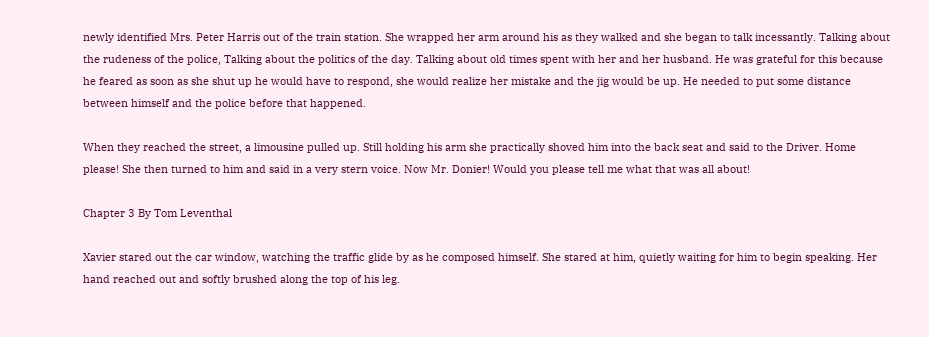newly identified Mrs. Peter Harris out of the train station. She wrapped her arm around his as they walked and she began to talk incessantly. Talking about the rudeness of the police, Talking about the politics of the day. Talking about old times spent with her and her husband. He was grateful for this because he feared as soon as she shut up he would have to respond, she would realize her mistake and the jig would be up. He needed to put some distance between himself and the police before that happened.

When they reached the street, a limousine pulled up. Still holding his arm she practically shoved him into the back seat and said to the Driver. Home please! She then turned to him and said in a very stern voice. Now Mr. Donier! Would you please tell me what that was all about!

Chapter 3 By Tom Leventhal

Xavier stared out the car window, watching the traffic glide by as he composed himself. She stared at him, quietly waiting for him to begin speaking. Her hand reached out and softly brushed along the top of his leg.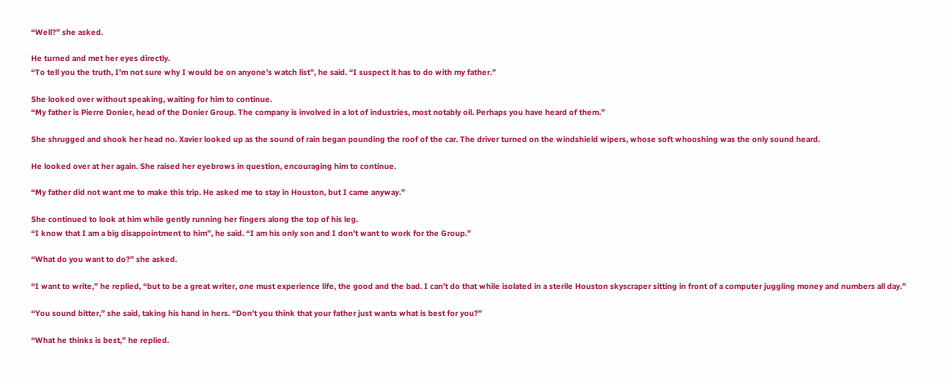“Well?” she asked.

He turned and met her eyes directly.
“To tell you the truth, I’m not sure why I would be on anyone’s watch list”, he said. “I suspect it has to do with my father.”

She looked over without speaking, waiting for him to continue.
“My father is Pierre Donier, head of the Donier Group. The company is involved in a lot of industries, most notably oil. Perhaps you have heard of them.”

She shrugged and shook her head no. Xavier looked up as the sound of rain began pounding the roof of the car. The driver turned on the windshield wipers, whose soft whooshing was the only sound heard.

He looked over at her again. She raised her eyebrows in question, encouraging him to continue.

“My father did not want me to make this trip. He asked me to stay in Houston, but I came anyway.”

She continued to look at him while gently running her fingers along the top of his leg.
“I know that I am a big disappointment to him”, he said. “I am his only son and I don’t want to work for the Group.”

“What do you want to do?” she asked.

“I want to write,” he replied, “but to be a great writer, one must experience life, the good and the bad. I can’t do that while isolated in a sterile Houston skyscraper sitting in front of a computer juggling money and numbers all day.”

“You sound bitter,” she said, taking his hand in hers. “Don’t you think that your father just wants what is best for you?”

“What he thinks is best,” he replied.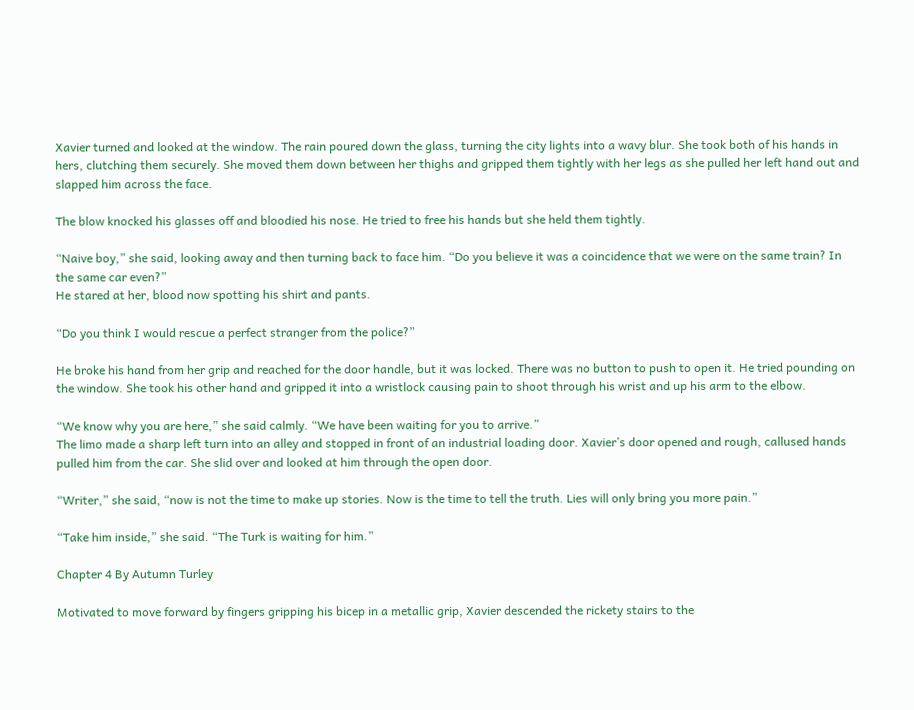Xavier turned and looked at the window. The rain poured down the glass, turning the city lights into a wavy blur. She took both of his hands in hers, clutching them securely. She moved them down between her thighs and gripped them tightly with her legs as she pulled her left hand out and slapped him across the face.

The blow knocked his glasses off and bloodied his nose. He tried to free his hands but she held them tightly.

“Naive boy,” she said, looking away and then turning back to face him. “Do you believe it was a coincidence that we were on the same train? In the same car even?”
He stared at her, blood now spotting his shirt and pants.

“Do you think I would rescue a perfect stranger from the police?”

He broke his hand from her grip and reached for the door handle, but it was locked. There was no button to push to open it. He tried pounding on the window. She took his other hand and gripped it into a wristlock causing pain to shoot through his wrist and up his arm to the elbow.

“We know why you are here,” she said calmly. “We have been waiting for you to arrive.”
The limo made a sharp left turn into an alley and stopped in front of an industrial loading door. Xavier’s door opened and rough, callused hands pulled him from the car. She slid over and looked at him through the open door.

“Writer,” she said, “now is not the time to make up stories. Now is the time to tell the truth. Lies will only bring you more pain.”

“Take him inside,” she said. “The Turk is waiting for him.”

Chapter 4 By Autumn Turley

Motivated to move forward by fingers gripping his bicep in a metallic grip, Xavier descended the rickety stairs to the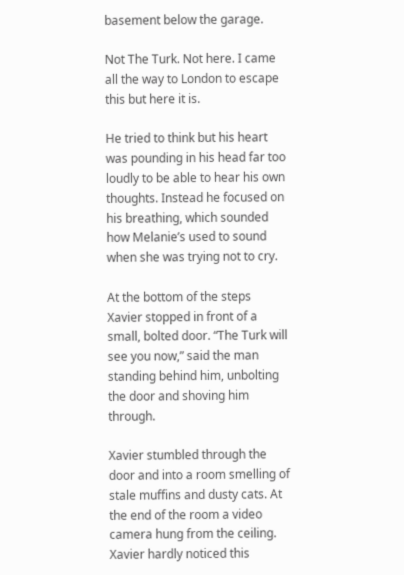basement below the garage.

Not The Turk. Not here. I came all the way to London to escape this but here it is.

He tried to think but his heart was pounding in his head far too loudly to be able to hear his own thoughts. Instead he focused on his breathing, which sounded how Melanie’s used to sound when she was trying not to cry.

At the bottom of the steps Xavier stopped in front of a small, bolted door. “The Turk will see you now,” said the man standing behind him, unbolting the door and shoving him through.

Xavier stumbled through the door and into a room smelling of stale muffins and dusty cats. At the end of the room a video camera hung from the ceiling. Xavier hardly noticed this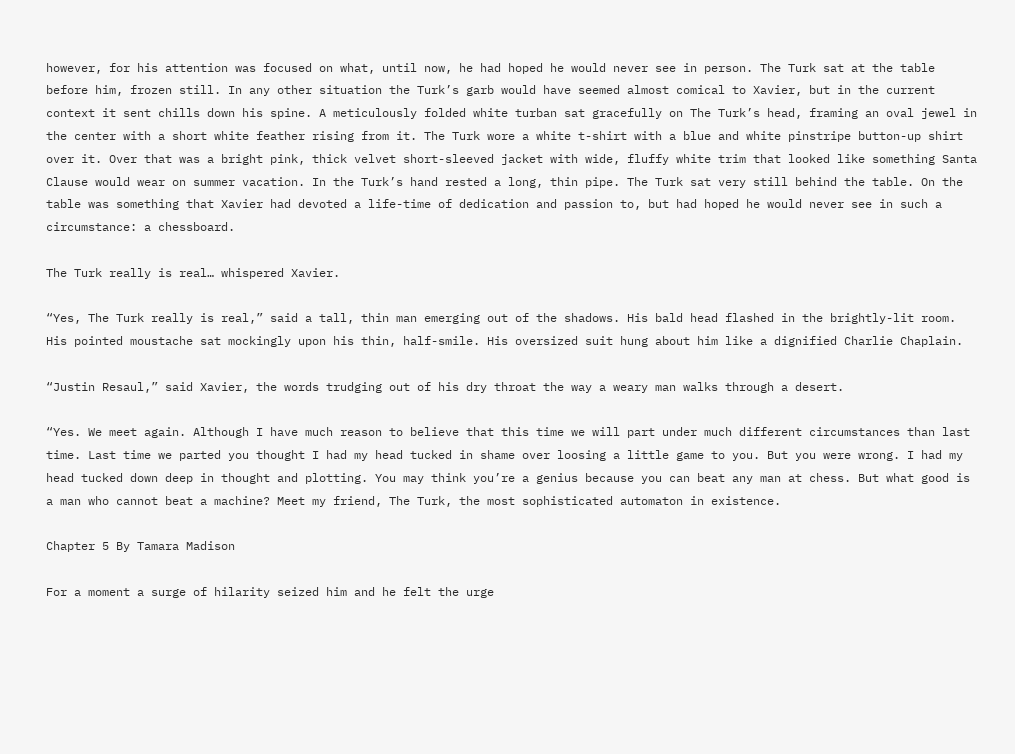however, for his attention was focused on what, until now, he had hoped he would never see in person. The Turk sat at the table before him, frozen still. In any other situation the Turk’s garb would have seemed almost comical to Xavier, but in the current context it sent chills down his spine. A meticulously folded white turban sat gracefully on The Turk’s head, framing an oval jewel in the center with a short white feather rising from it. The Turk wore a white t-shirt with a blue and white pinstripe button-up shirt over it. Over that was a bright pink, thick velvet short-sleeved jacket with wide, fluffy white trim that looked like something Santa Clause would wear on summer vacation. In the Turk’s hand rested a long, thin pipe. The Turk sat very still behind the table. On the table was something that Xavier had devoted a life-time of dedication and passion to, but had hoped he would never see in such a circumstance: a chessboard.

The Turk really is real… whispered Xavier.

“Yes, The Turk really is real,” said a tall, thin man emerging out of the shadows. His bald head flashed in the brightly-lit room. His pointed moustache sat mockingly upon his thin, half-smile. His oversized suit hung about him like a dignified Charlie Chaplain.

“Justin Resaul,” said Xavier, the words trudging out of his dry throat the way a weary man walks through a desert.

“Yes. We meet again. Although I have much reason to believe that this time we will part under much different circumstances than last time. Last time we parted you thought I had my head tucked in shame over loosing a little game to you. But you were wrong. I had my head tucked down deep in thought and plotting. You may think you’re a genius because you can beat any man at chess. But what good is a man who cannot beat a machine? Meet my friend, The Turk, the most sophisticated automaton in existence.

Chapter 5 By Tamara Madison

For a moment a surge of hilarity seized him and he felt the urge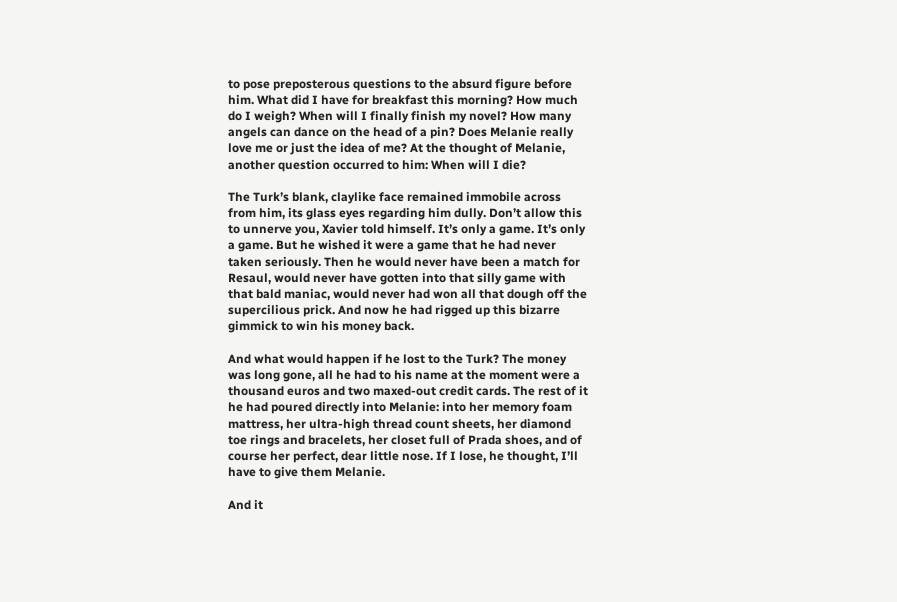to pose preposterous questions to the absurd figure before him. What did I have for breakfast this morning? How much do I weigh? When will I finally finish my novel? How many angels can dance on the head of a pin? Does Melanie really love me or just the idea of me? At the thought of Melanie, another question occurred to him: When will I die?

The Turk’s blank, claylike face remained immobile across from him, its glass eyes regarding him dully. Don’t allow this to unnerve you, Xavier told himself. It’s only a game. It’s only a game. But he wished it were a game that he had never taken seriously. Then he would never have been a match for Resaul, would never have gotten into that silly game with that bald maniac, would never had won all that dough off the supercilious prick. And now he had rigged up this bizarre gimmick to win his money back.

And what would happen if he lost to the Turk? The money was long gone, all he had to his name at the moment were a thousand euros and two maxed-out credit cards. The rest of it he had poured directly into Melanie: into her memory foam mattress, her ultra-high thread count sheets, her diamond toe rings and bracelets, her closet full of Prada shoes, and of course her perfect, dear little nose. If I lose, he thought, I’ll have to give them Melanie.

And it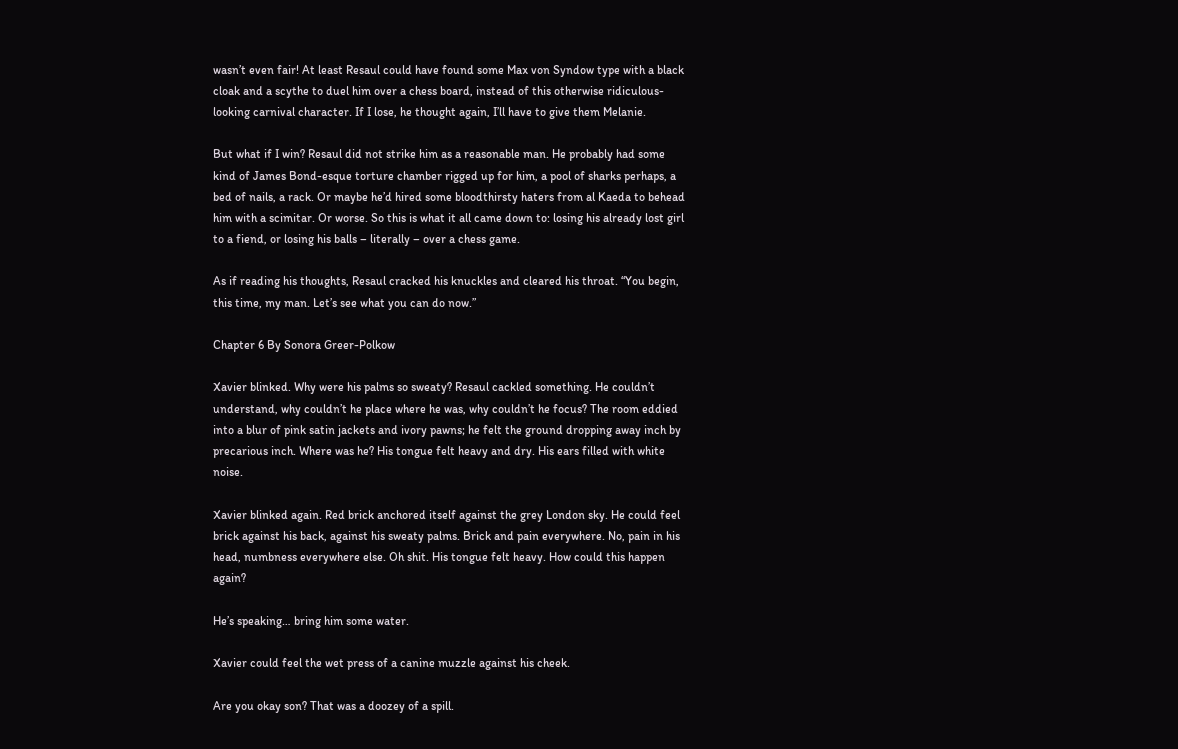wasn’t even fair! At least Resaul could have found some Max von Syndow type with a black cloak and a scythe to duel him over a chess board, instead of this otherwise ridiculous-looking carnival character. If I lose, he thought again, I’ll have to give them Melanie.

But what if I win? Resaul did not strike him as a reasonable man. He probably had some kind of James Bond-esque torture chamber rigged up for him, a pool of sharks perhaps, a bed of nails, a rack. Or maybe he’d hired some bloodthirsty haters from al Kaeda to behead him with a scimitar. Or worse. So this is what it all came down to: losing his already lost girl to a fiend, or losing his balls – literally – over a chess game.

As if reading his thoughts, Resaul cracked his knuckles and cleared his throat. “You begin, this time, my man. Let’s see what you can do now.”

Chapter 6 By Sonora Greer-Polkow

Xavier blinked. Why were his palms so sweaty? Resaul cackled something. He couldn’t understand, why couldn’t he place where he was, why couldn’t he focus? The room eddied into a blur of pink satin jackets and ivory pawns; he felt the ground dropping away inch by precarious inch. Where was he? His tongue felt heavy and dry. His ears filled with white noise.

Xavier blinked again. Red brick anchored itself against the grey London sky. He could feel brick against his back, against his sweaty palms. Brick and pain everywhere. No, pain in his head, numbness everywhere else. Oh shit. His tongue felt heavy. How could this happen again?

He’s speaking… bring him some water.

Xavier could feel the wet press of a canine muzzle against his cheek.

Are you okay son? That was a doozey of a spill.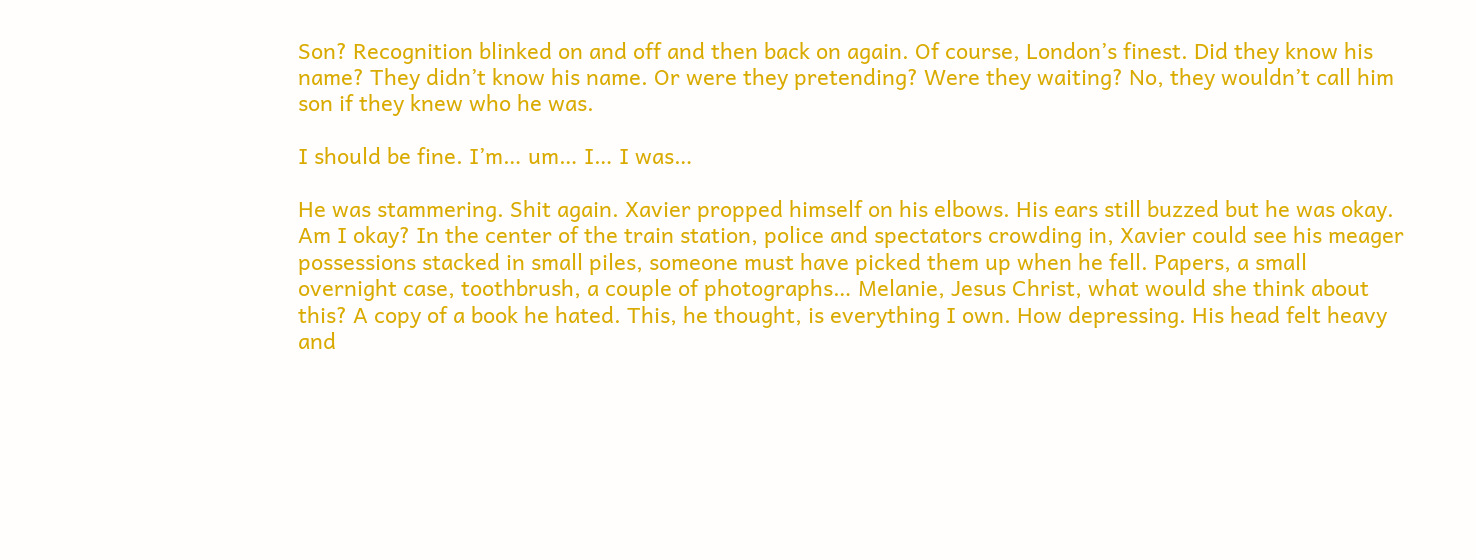Son? Recognition blinked on and off and then back on again. Of course, London’s finest. Did they know his name? They didn’t know his name. Or were they pretending? Were they waiting? No, they wouldn’t call him son if they knew who he was.

I should be fine. I’m… um… I… I was…

He was stammering. Shit again. Xavier propped himself on his elbows. His ears still buzzed but he was okay. Am I okay? In the center of the train station, police and spectators crowding in, Xavier could see his meager possessions stacked in small piles, someone must have picked them up when he fell. Papers, a small overnight case, toothbrush, a couple of photographs… Melanie, Jesus Christ, what would she think about this? A copy of a book he hated. This, he thought, is everything I own. How depressing. His head felt heavy and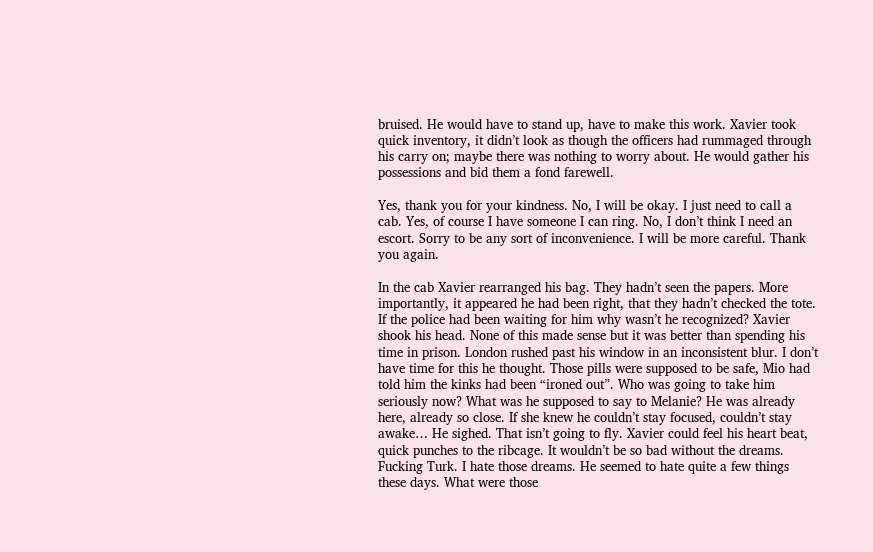bruised. He would have to stand up, have to make this work. Xavier took quick inventory, it didn’t look as though the officers had rummaged through his carry on; maybe there was nothing to worry about. He would gather his possessions and bid them a fond farewell.

Yes, thank you for your kindness. No, I will be okay. I just need to call a cab. Yes, of course I have someone I can ring. No, I don’t think I need an escort. Sorry to be any sort of inconvenience. I will be more careful. Thank you again.

In the cab Xavier rearranged his bag. They hadn’t seen the papers. More importantly, it appeared he had been right, that they hadn’t checked the tote. If the police had been waiting for him why wasn’t he recognized? Xavier shook his head. None of this made sense but it was better than spending his time in prison. London rushed past his window in an inconsistent blur. I don’t have time for this he thought. Those pills were supposed to be safe, Mio had told him the kinks had been “ironed out”. Who was going to take him seriously now? What was he supposed to say to Melanie? He was already here, already so close. If she knew he couldn’t stay focused, couldn’t stay awake… He sighed. That isn’t going to fly. Xavier could feel his heart beat, quick punches to the ribcage. It wouldn’t be so bad without the dreams. Fucking Turk. I hate those dreams. He seemed to hate quite a few things these days. What were those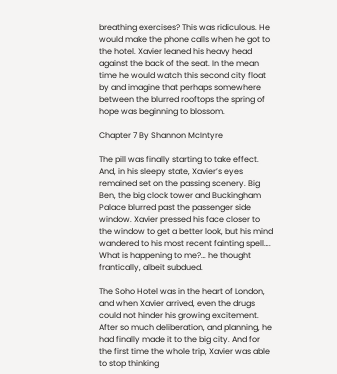breathing exercises? This was ridiculous. He would make the phone calls when he got to the hotel. Xavier leaned his heavy head against the back of the seat. In the mean time he would watch this second city float by and imagine that perhaps somewhere between the blurred rooftops the spring of hope was beginning to blossom.

Chapter 7 By Shannon McIntyre

The pill was finally starting to take effect. And, in his sleepy state, Xavier’s eyes remained set on the passing scenery. Big Ben, the big clock tower and Buckingham Palace blurred past the passenger side window. Xavier pressed his face closer to the window to get a better look, but his mind wandered to his most recent fainting spell…. What is happening to me?… he thought frantically, albeit subdued.

The Soho Hotel was in the heart of London, and when Xavier arrived, even the drugs could not hinder his growing excitement. After so much deliberation, and planning, he had finally made it to the big city. And for the first time the whole trip, Xavier was able to stop thinking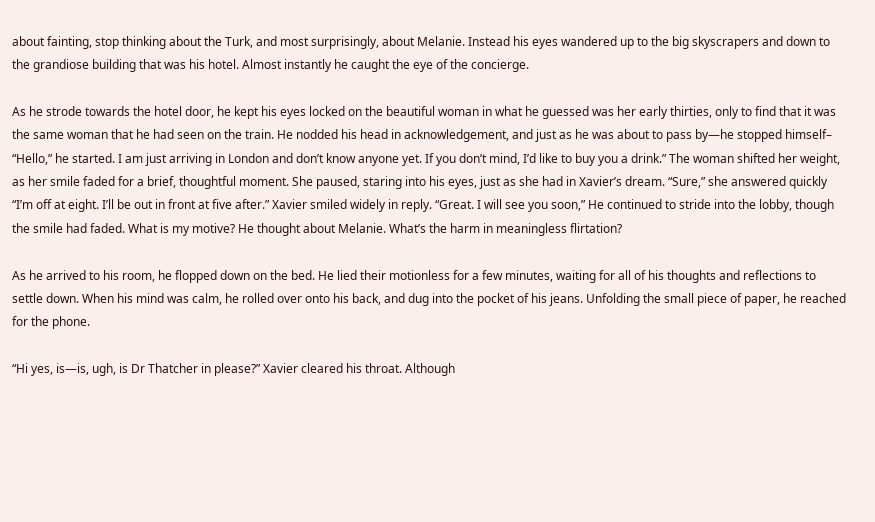about fainting, stop thinking about the Turk, and most surprisingly, about Melanie. Instead his eyes wandered up to the big skyscrapers and down to the grandiose building that was his hotel. Almost instantly he caught the eye of the concierge.

As he strode towards the hotel door, he kept his eyes locked on the beautiful woman in what he guessed was her early thirties, only to find that it was the same woman that he had seen on the train. He nodded his head in acknowledgement, and just as he was about to pass by—he stopped himself– “Hello,” he started. I am just arriving in London and don’t know anyone yet. If you don’t mind, I’d like to buy you a drink.” The woman shifted her weight, as her smile faded for a brief, thoughtful moment. She paused, staring into his eyes, just as she had in Xavier’s dream. “Sure,” she answered quickly “I’m off at eight. I’ll be out in front at five after.” Xavier smiled widely in reply. “Great. I will see you soon,” He continued to stride into the lobby, though the smile had faded. What is my motive? He thought about Melanie. What’s the harm in meaningless flirtation?

As he arrived to his room, he flopped down on the bed. He lied their motionless for a few minutes, waiting for all of his thoughts and reflections to settle down. When his mind was calm, he rolled over onto his back, and dug into the pocket of his jeans. Unfolding the small piece of paper, he reached for the phone.

“Hi yes, is—is, ugh, is Dr Thatcher in please?” Xavier cleared his throat. Although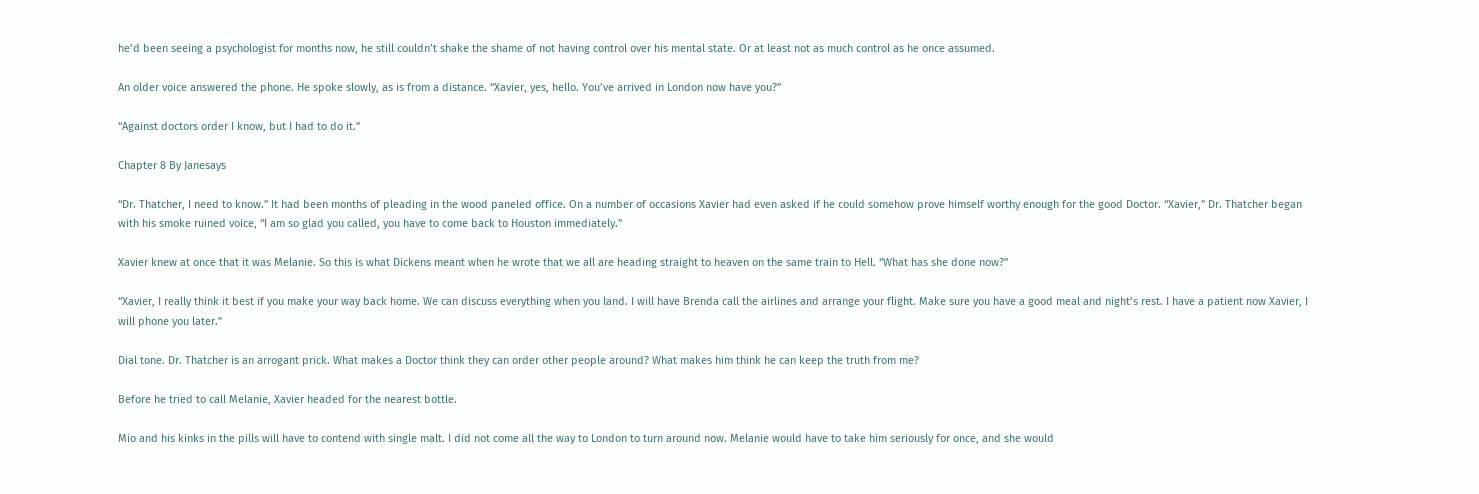he’d been seeing a psychologist for months now, he still couldn’t shake the shame of not having control over his mental state. Or at least not as much control as he once assumed.

An older voice answered the phone. He spoke slowly, as is from a distance. “Xavier, yes, hello. You’ve arrived in London now have you?”

“Against doctors order I know, but I had to do it.”

Chapter 8 By Janesays

“Dr. Thatcher, I need to know.” It had been months of pleading in the wood paneled office. On a number of occasions Xavier had even asked if he could somehow prove himself worthy enough for the good Doctor. “Xavier,” Dr. Thatcher began with his smoke ruined voice, “I am so glad you called, you have to come back to Houston immediately.”

Xavier knew at once that it was Melanie. So this is what Dickens meant when he wrote that we all are heading straight to heaven on the same train to Hell. “What has she done now?”

“Xavier, I really think it best if you make your way back home. We can discuss everything when you land. I will have Brenda call the airlines and arrange your flight. Make sure you have a good meal and night’s rest. I have a patient now Xavier, I will phone you later.”

Dial tone. Dr. Thatcher is an arrogant prick. What makes a Doctor think they can order other people around? What makes him think he can keep the truth from me?

Before he tried to call Melanie, Xavier headed for the nearest bottle.

Mio and his kinks in the pills will have to contend with single malt. I did not come all the way to London to turn around now. Melanie would have to take him seriously for once, and she would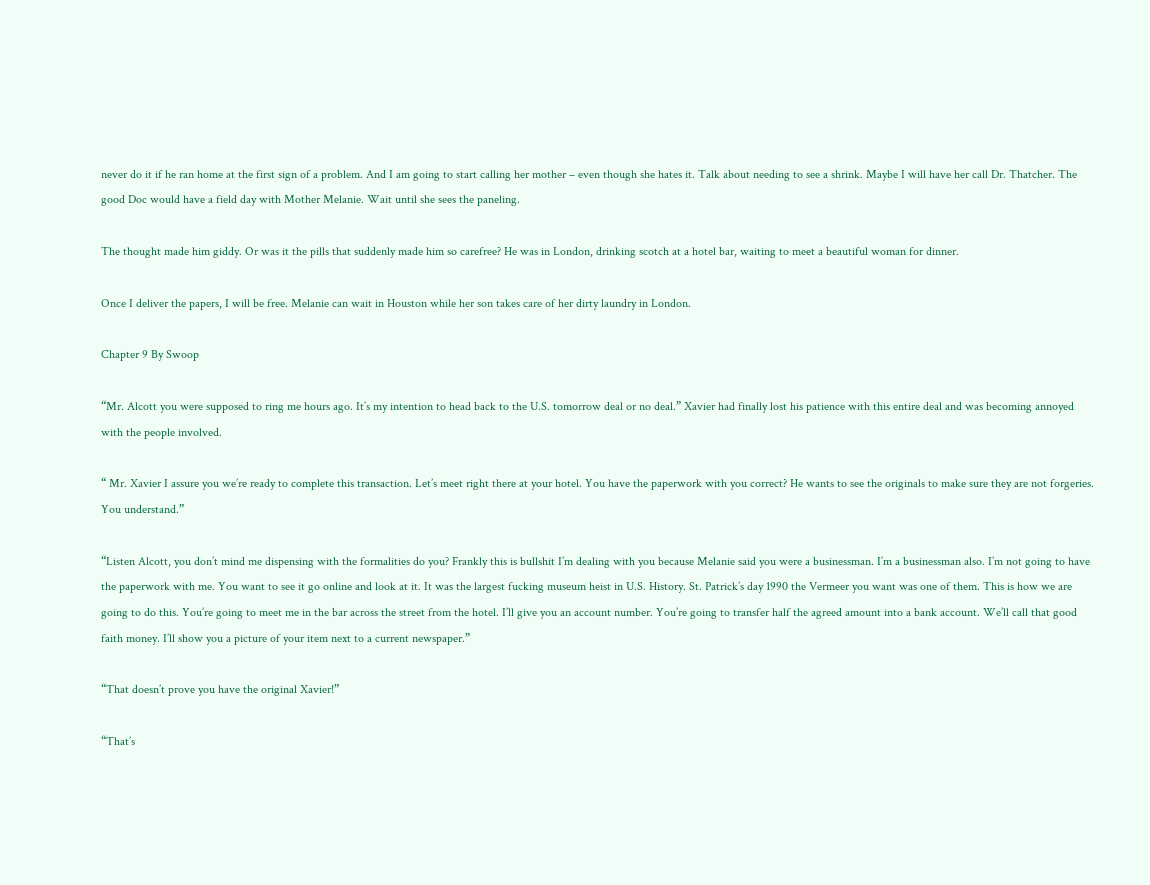never do it if he ran home at the first sign of a problem. And I am going to start calling her mother – even though she hates it. Talk about needing to see a shrink. Maybe I will have her call Dr. Thatcher. The good Doc would have a field day with Mother Melanie. Wait until she sees the paneling.

The thought made him giddy. Or was it the pills that suddenly made him so carefree? He was in London, drinking scotch at a hotel bar, waiting to meet a beautiful woman for dinner.

Once I deliver the papers, I will be free. Melanie can wait in Houston while her son takes care of her dirty laundry in London.

Chapter 9 By Swoop

“Mr. Alcott you were supposed to ring me hours ago. It’s my intention to head back to the U.S. tomorrow deal or no deal.” Xavier had finally lost his patience with this entire deal and was becoming annoyed with the people involved.

“ Mr. Xavier I assure you we’re ready to complete this transaction. Let’s meet right there at your hotel. You have the paperwork with you correct? He wants to see the originals to make sure they are not forgeries. You understand.”

“Listen Alcott, you don’t mind me dispensing with the formalities do you? Frankly this is bullshit I’m dealing with you because Melanie said you were a businessman. I’m a businessman also. I’m not going to have the paperwork with me. You want to see it go online and look at it. It was the largest fucking museum heist in U.S. History. St. Patrick’s day 1990 the Vermeer you want was one of them. This is how we are going to do this. You’re going to meet me in the bar across the street from the hotel. I’ll give you an account number. You’re going to transfer half the agreed amount into a bank account. We’ll call that good faith money. I’ll show you a picture of your item next to a current newspaper.”

“That doesn’t prove you have the original Xavier!”

“That’s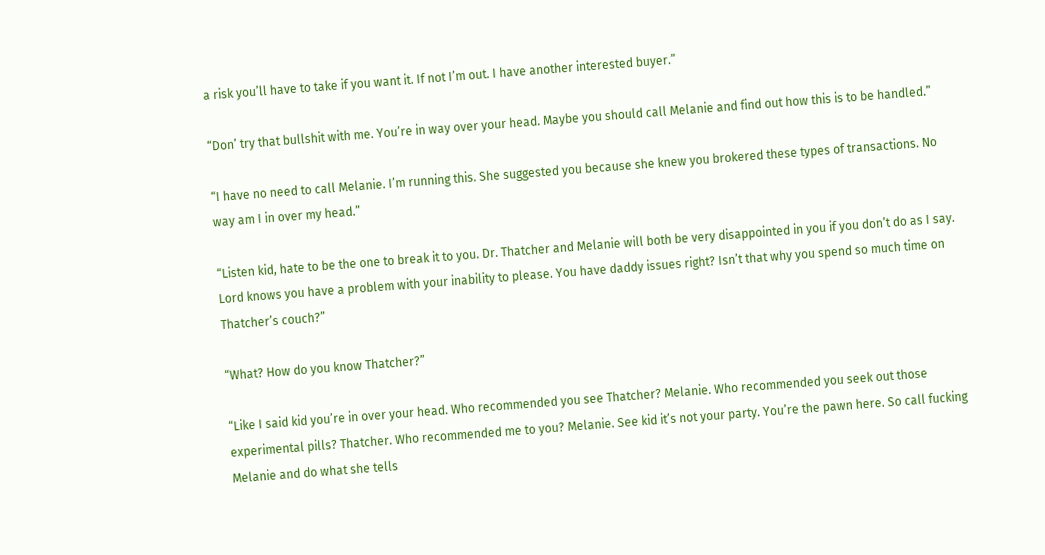a risk you’ll have to take if you want it. If not I’m out. I have another interested buyer.”

“Don’ try that bullshit with me. You’re in way over your head. Maybe you should call Melanie and find out how this is to be handled.”

“I have no need to call Melanie. I’m running this. She suggested you because she knew you brokered these types of transactions. No way am I in over my head.”

“Listen kid, hate to be the one to break it to you. Dr. Thatcher and Melanie will both be very disappointed in you if you don’t do as I say. Lord knows you have a problem with your inability to please. You have daddy issues right? Isn’t that why you spend so much time on Thatcher’s couch?”

“What? How do you know Thatcher?”

“Like I said kid you’re in over your head. Who recommended you see Thatcher? Melanie. Who recommended you seek out those experimental pills? Thatcher. Who recommended me to you? Melanie. See kid it’s not your party. You’re the pawn here. So call fucking Melanie and do what she tells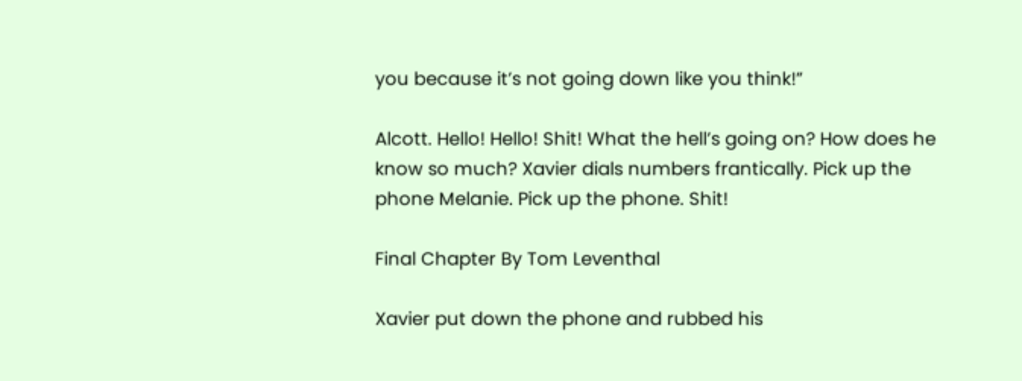you because it’s not going down like you think!”

Alcott. Hello! Hello! Shit! What the hell’s going on? How does he know so much? Xavier dials numbers frantically. Pick up the phone Melanie. Pick up the phone. Shit!

Final Chapter By Tom Leventhal

Xavier put down the phone and rubbed his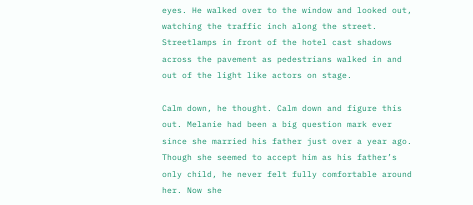eyes. He walked over to the window and looked out, watching the traffic inch along the street. Streetlamps in front of the hotel cast shadows across the pavement as pedestrians walked in and out of the light like actors on stage.

Calm down, he thought. Calm down and figure this out. Melanie had been a big question mark ever since she married his father just over a year ago. Though she seemed to accept him as his father’s only child, he never felt fully comfortable around her. Now she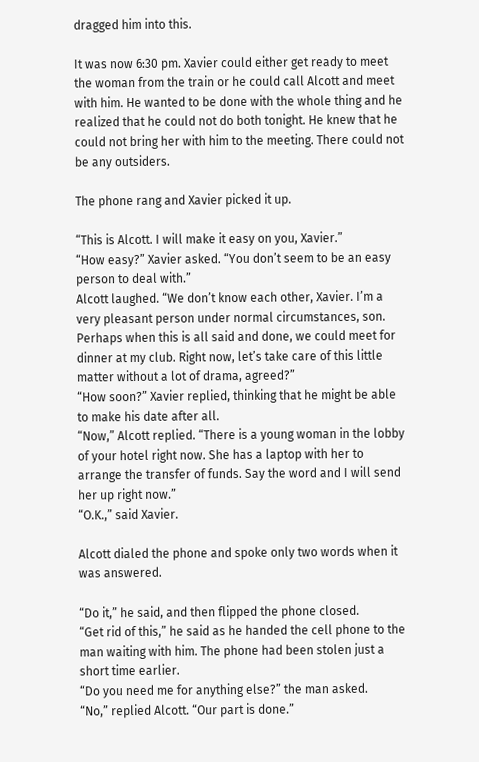dragged him into this.

It was now 6:30 pm. Xavier could either get ready to meet the woman from the train or he could call Alcott and meet with him. He wanted to be done with the whole thing and he realized that he could not do both tonight. He knew that he could not bring her with him to the meeting. There could not be any outsiders.

The phone rang and Xavier picked it up.

“This is Alcott. I will make it easy on you, Xavier.”
“How easy?” Xavier asked. “You don’t seem to be an easy person to deal with.”
Alcott laughed. “We don’t know each other, Xavier. I’m a very pleasant person under normal circumstances, son. Perhaps when this is all said and done, we could meet for dinner at my club. Right now, let’s take care of this little matter without a lot of drama, agreed?”
“How soon?” Xavier replied, thinking that he might be able to make his date after all.
“Now,” Alcott replied. “There is a young woman in the lobby of your hotel right now. She has a laptop with her to arrange the transfer of funds. Say the word and I will send her up right now.”
“O.K.,” said Xavier.

Alcott dialed the phone and spoke only two words when it was answered.

“Do it,” he said, and then flipped the phone closed.
“Get rid of this,” he said as he handed the cell phone to the man waiting with him. The phone had been stolen just a short time earlier.
“Do you need me for anything else?” the man asked.
“No,” replied Alcott. “Our part is done.”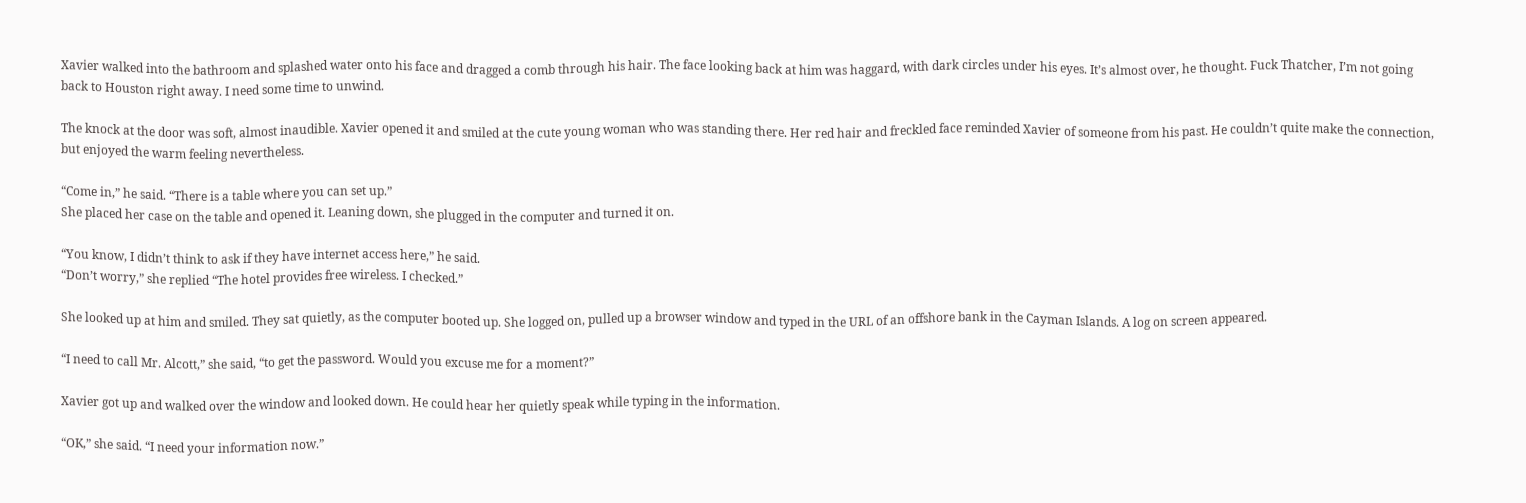Xavier walked into the bathroom and splashed water onto his face and dragged a comb through his hair. The face looking back at him was haggard, with dark circles under his eyes. It’s almost over, he thought. Fuck Thatcher, I’m not going back to Houston right away. I need some time to unwind.

The knock at the door was soft, almost inaudible. Xavier opened it and smiled at the cute young woman who was standing there. Her red hair and freckled face reminded Xavier of someone from his past. He couldn’t quite make the connection, but enjoyed the warm feeling nevertheless.

“Come in,” he said. “There is a table where you can set up.”
She placed her case on the table and opened it. Leaning down, she plugged in the computer and turned it on.

“You know, I didn’t think to ask if they have internet access here,” he said.
“Don’t worry,” she replied “The hotel provides free wireless. I checked.”

She looked up at him and smiled. They sat quietly, as the computer booted up. She logged on, pulled up a browser window and typed in the URL of an offshore bank in the Cayman Islands. A log on screen appeared.

“I need to call Mr. Alcott,” she said, “to get the password. Would you excuse me for a moment?”

Xavier got up and walked over the window and looked down. He could hear her quietly speak while typing in the information.

“OK,” she said. “I need your information now.”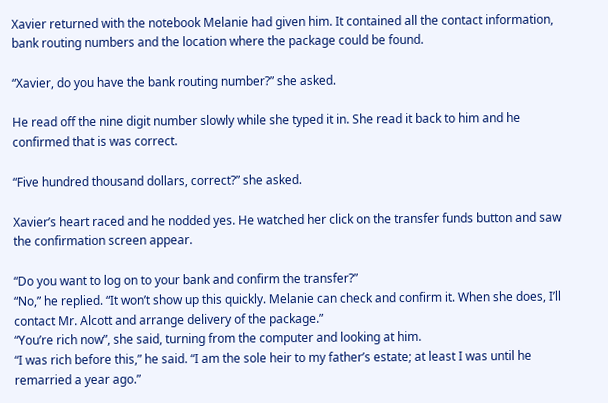Xavier returned with the notebook Melanie had given him. It contained all the contact information, bank routing numbers and the location where the package could be found.

“Xavier, do you have the bank routing number?” she asked.

He read off the nine digit number slowly while she typed it in. She read it back to him and he confirmed that is was correct.

“Five hundred thousand dollars, correct?” she asked.

Xavier’s heart raced and he nodded yes. He watched her click on the transfer funds button and saw the confirmation screen appear.

“Do you want to log on to your bank and confirm the transfer?”
“No,” he replied. “It won’t show up this quickly. Melanie can check and confirm it. When she does, I’ll contact Mr. Alcott and arrange delivery of the package.”
“You’re rich now”, she said, turning from the computer and looking at him.
“I was rich before this,” he said. “I am the sole heir to my father’s estate; at least I was until he remarried a year ago.”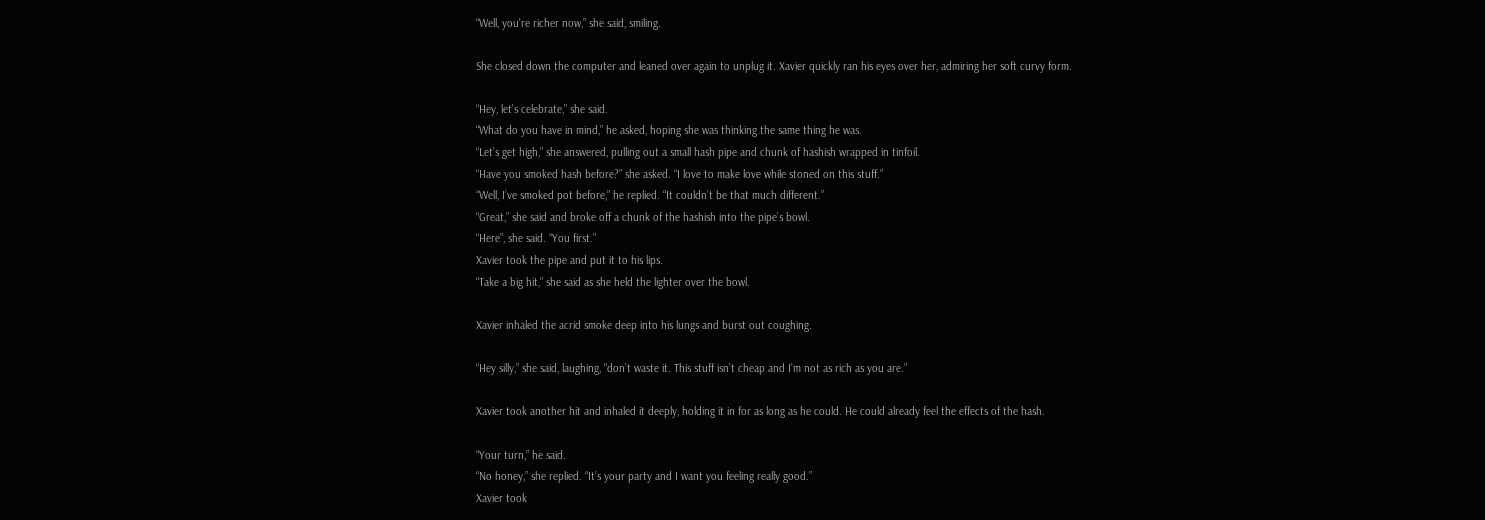“Well, you’re richer now,” she said, smiling.

She closed down the computer and leaned over again to unplug it. Xavier quickly ran his eyes over her, admiring her soft curvy form.

“Hey, let’s celebrate,” she said.
“What do you have in mind,” he asked, hoping she was thinking the same thing he was.
“Let’s get high,” she answered, pulling out a small hash pipe and chunk of hashish wrapped in tinfoil.
“Have you smoked hash before?” she asked. “I love to make love while stoned on this stuff.”
“Well, I’ve smoked pot before,” he replied. “It couldn’t be that much different.”
“Great,” she said and broke off a chunk of the hashish into the pipe’s bowl.
“Here”, she said. “You first.”
Xavier took the pipe and put it to his lips.
“Take a big hit,” she said as she held the lighter over the bowl.

Xavier inhaled the acrid smoke deep into his lungs and burst out coughing.

“Hey silly,” she said, laughing, “don’t waste it. This stuff isn’t cheap and I’m not as rich as you are.”

Xavier took another hit and inhaled it deeply, holding it in for as long as he could. He could already feel the effects of the hash.

“Your turn,” he said.
“No honey,” she replied. “It’s your party and I want you feeling really good.”
Xavier took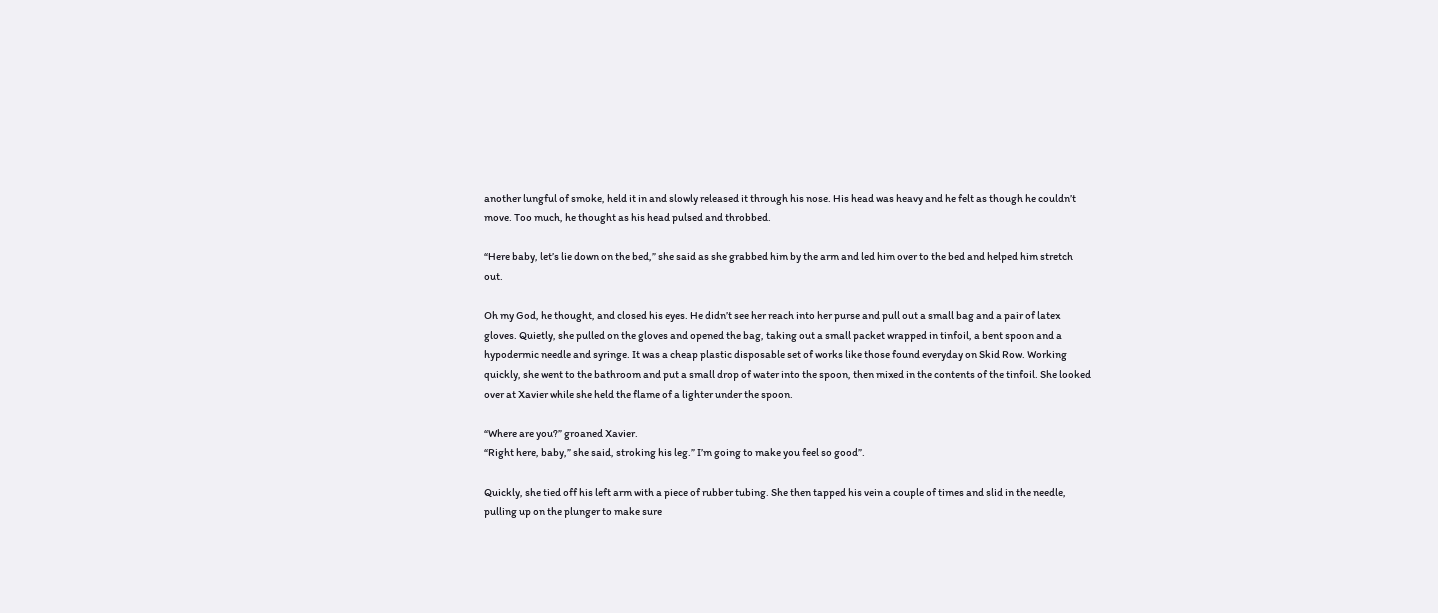another lungful of smoke, held it in and slowly released it through his nose. His head was heavy and he felt as though he couldn’t move. Too much, he thought as his head pulsed and throbbed.

“Here baby, let’s lie down on the bed,” she said as she grabbed him by the arm and led him over to the bed and helped him stretch out.

Oh my God, he thought, and closed his eyes. He didn’t see her reach into her purse and pull out a small bag and a pair of latex gloves. Quietly, she pulled on the gloves and opened the bag, taking out a small packet wrapped in tinfoil, a bent spoon and a hypodermic needle and syringe. It was a cheap plastic disposable set of works like those found everyday on Skid Row. Working quickly, she went to the bathroom and put a small drop of water into the spoon, then mixed in the contents of the tinfoil. She looked over at Xavier while she held the flame of a lighter under the spoon.

“Where are you?” groaned Xavier.
“Right here, baby,” she said, stroking his leg.” I’m going to make you feel so good”.

Quickly, she tied off his left arm with a piece of rubber tubing. She then tapped his vein a couple of times and slid in the needle, pulling up on the plunger to make sure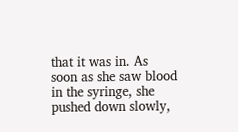that it was in. As soon as she saw blood in the syringe, she pushed down slowly,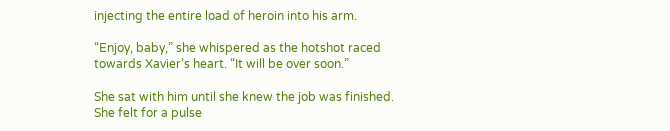injecting the entire load of heroin into his arm.

“Enjoy, baby,” she whispered as the hotshot raced towards Xavier’s heart. “It will be over soon.”

She sat with him until she knew the job was finished. She felt for a pulse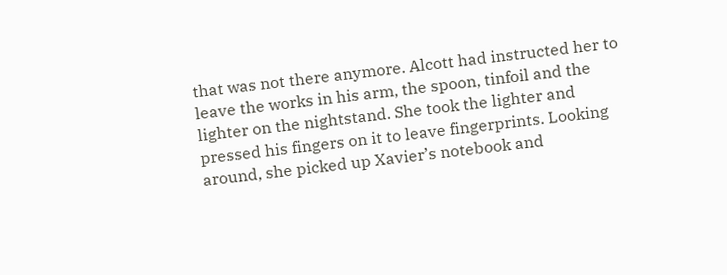that was not there anymore. Alcott had instructed her to leave the works in his arm, the spoon, tinfoil and the lighter on the nightstand. She took the lighter and pressed his fingers on it to leave fingerprints. Looking around, she picked up Xavier’s notebook and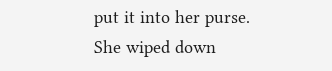put it into her purse. She wiped down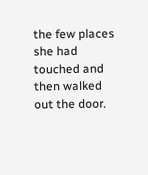the few places she had touched and then walked out the door.